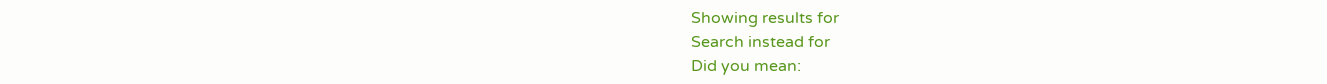Showing results for
Search instead for
Did you mean: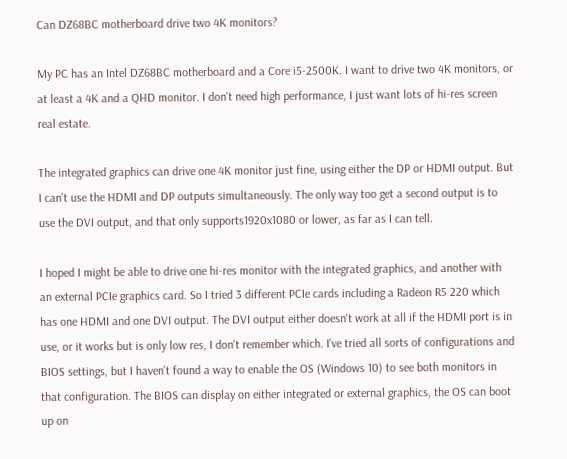Can DZ68BC motherboard drive two 4K monitors?

My PC has an Intel DZ68BC motherboard and a Core i5-2500K. I want to drive two 4K monitors, or at least a 4K and a QHD monitor. I don't need high performance, I just want lots of hi-res screen real estate.

The integrated graphics can drive one 4K monitor just fine, using either the DP or HDMI output. But I can't use the HDMI and DP outputs simultaneously. The only way too get a second output is to use the DVI output, and that only supports1920x1080 or lower, as far as I can tell.

I hoped I might be able to drive one hi-res monitor with the integrated graphics, and another with an external PCIe graphics card. So I tried 3 different PCIe cards including a Radeon R5 220 which has one HDMI and one DVI output. The DVI output either doesn't work at all if the HDMI port is in use, or it works but is only low res, I don't remember which. I've tried all sorts of configurations and BIOS settings, but I haven't found a way to enable the OS (Windows 10) to see both monitors in that configuration. The BIOS can display on either integrated or external graphics, the OS can boot up on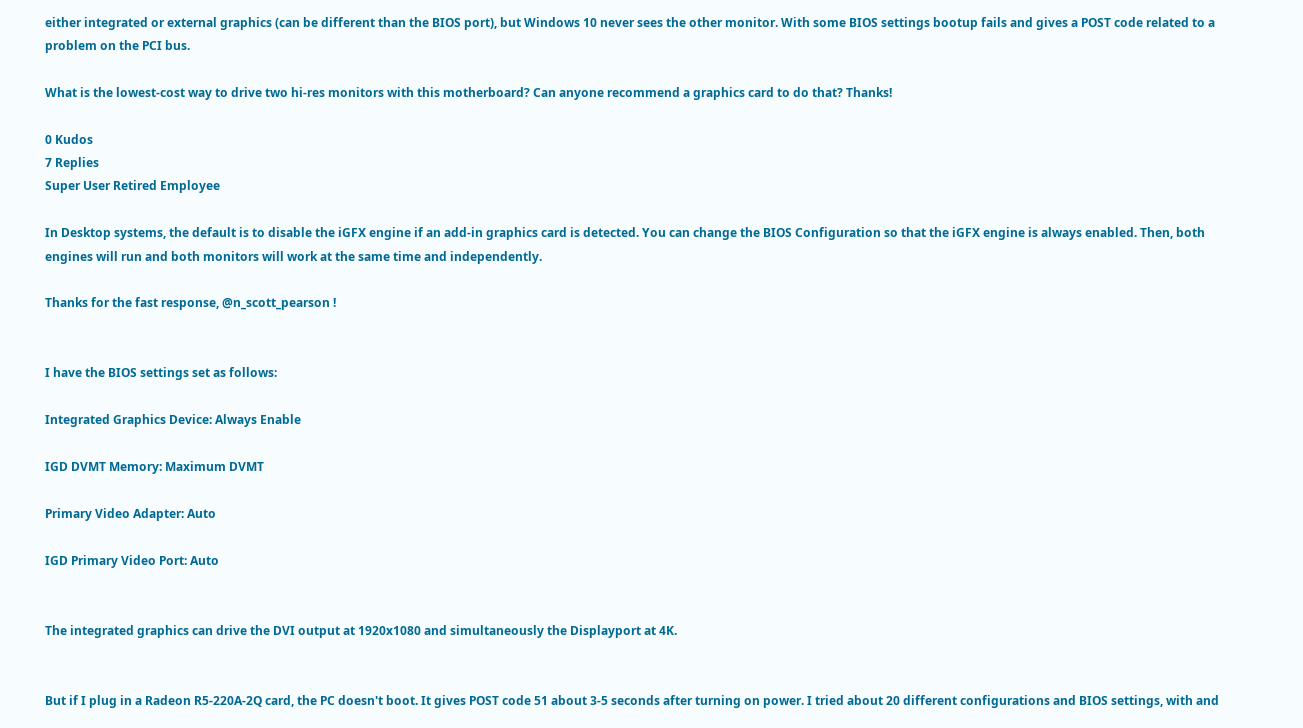either integrated or external graphics (can be different than the BIOS port), but Windows 10 never sees the other monitor. With some BIOS settings bootup fails and gives a POST code related to a problem on the PCI bus.

What is the lowest-cost way to drive two hi-res monitors with this motherboard? Can anyone recommend a graphics card to do that? Thanks!

0 Kudos
7 Replies
Super User Retired Employee

In Desktop systems, the default is to disable the iGFX engine if an add-in graphics card is detected. You can change the BIOS Configuration so that the iGFX engine is always enabled. Then, both engines will run and both monitors will work at the same time and independently.

Thanks for the fast response, @n_scott_pearson !


I have the BIOS settings set as follows:

Integrated Graphics Device: Always Enable

IGD DVMT Memory: Maximum DVMT

Primary Video Adapter: Auto

IGD Primary Video Port: Auto


The integrated graphics can drive the DVI output at 1920x1080 and simultaneously the Displayport at 4K.


But if I plug in a Radeon R5-220A-2Q card, the PC doesn't boot. It gives POST code 51 about 3-5 seconds after turning on power. I tried about 20 different configurations and BIOS settings, with and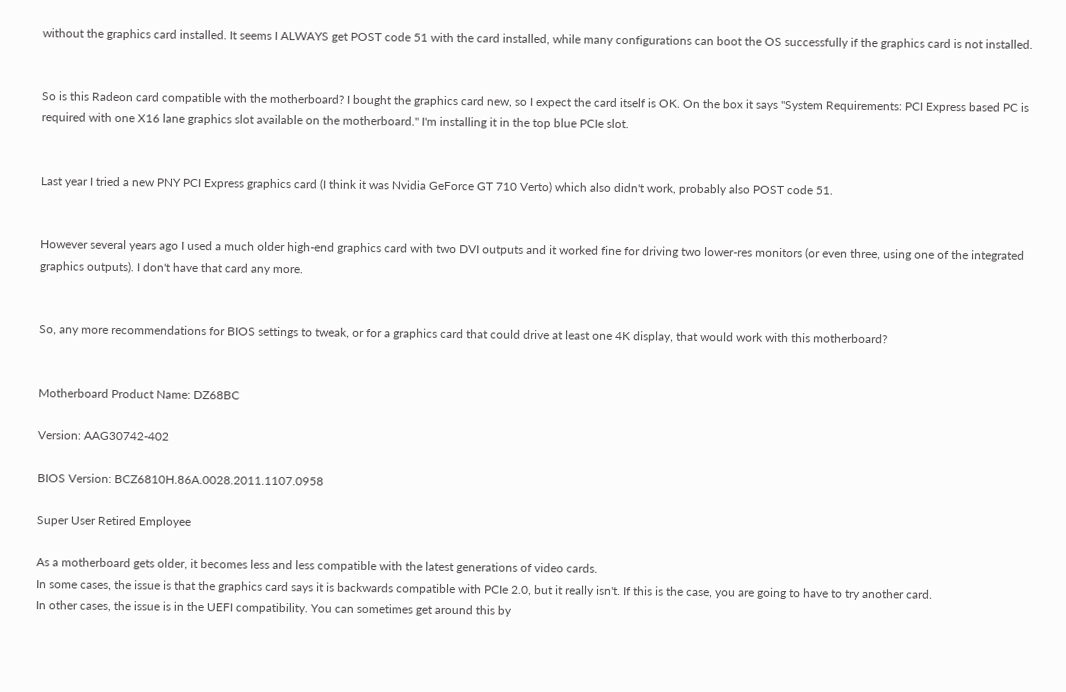without the graphics card installed. It seems I ALWAYS get POST code 51 with the card installed, while many configurations can boot the OS successfully if the graphics card is not installed.


So is this Radeon card compatible with the motherboard? I bought the graphics card new, so I expect the card itself is OK. On the box it says "System Requirements: PCI Express based PC is required with one X16 lane graphics slot available on the motherboard." I'm installing it in the top blue PCIe slot.


Last year I tried a new PNY PCI Express graphics card (I think it was Nvidia GeForce GT 710 Verto) which also didn't work, probably also POST code 51.


However several years ago I used a much older high-end graphics card with two DVI outputs and it worked fine for driving two lower-res monitors (or even three, using one of the integrated graphics outputs). I don't have that card any more.


So, any more recommendations for BIOS settings to tweak, or for a graphics card that could drive at least one 4K display, that would work with this motherboard?


Motherboard Product Name: DZ68BC

Version: AAG30742-402

BIOS Version: BCZ6810H.86A.0028.2011.1107.0958

Super User Retired Employee

As a motherboard gets older, it becomes less and less compatible with the latest generations of video cards.
In some cases, the issue is that the graphics card says it is backwards compatible with PCIe 2.0, but it really isn't. If this is the case, you are going to have to try another card.
In other cases, the issue is in the UEFI compatibility. You can sometimes get around this by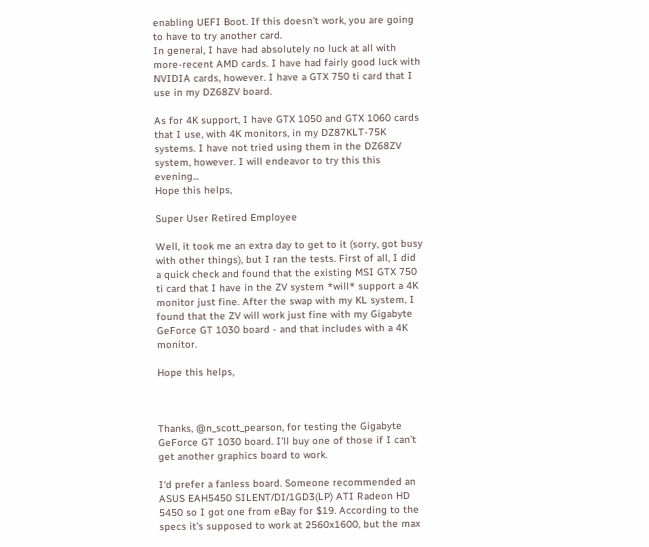enabling UEFI Boot. If this doesn't work, you are going to have to try another card.
In general, I have had absolutely no luck at all with more-recent AMD cards. I have had fairly good luck with NVIDIA cards, however. I have a GTX 750 ti card that I use in my DZ68ZV board.

As for 4K support, I have GTX 1050 and GTX 1060 cards that I use, with 4K monitors, in my DZ87KLT-75K systems. I have not tried using them in the DZ68ZV system, however. I will endeavor to try this this evening...
Hope this helps,

Super User Retired Employee

Well, it took me an extra day to get to it (sorry, got busy with other things), but I ran the tests. First of all, I did a quick check and found that the existing MSI GTX 750 ti card that I have in the ZV system *will* support a 4K monitor just fine. After the swap with my KL system, I found that the ZV will work just fine with my Gigabyte GeForce GT 1030 board - and that includes with a 4K monitor.

Hope this helps,



Thanks, @n_scott_pearson, for testing the Gigabyte GeForce GT 1030 board. I'll buy one of those if I can't get another graphics board to work.

I'd prefer a fanless board. Someone recommended an ASUS EAH5450 SILENT/DI/1GD3(LP) ATI Radeon HD 5450 so I got one from eBay for $19. According to the specs it's supposed to work at 2560x1600, but the max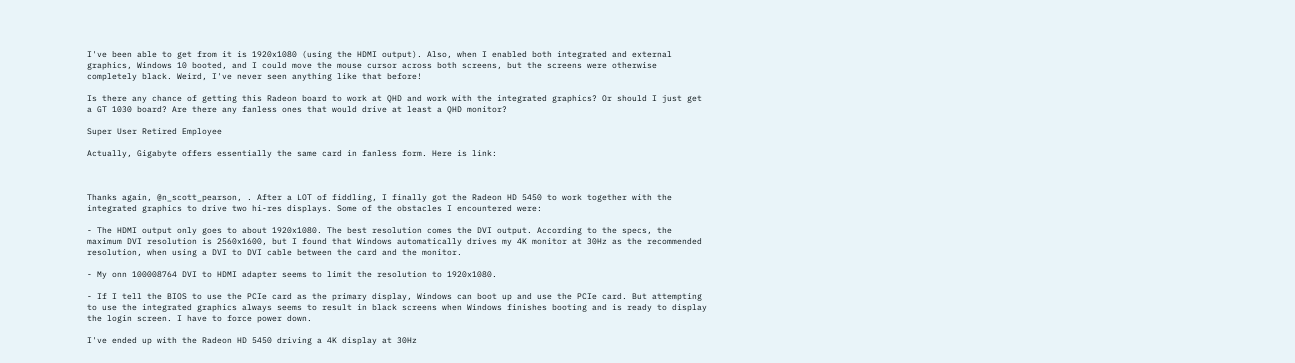I've been able to get from it is 1920x1080 (using the HDMI output). Also, when I enabled both integrated and external graphics, Windows 10 booted, and I could move the mouse cursor across both screens, but the screens were otherwise completely black. Weird, I've never seen anything like that before!

Is there any chance of getting this Radeon board to work at QHD and work with the integrated graphics? Or should I just get a GT 1030 board? Are there any fanless ones that would drive at least a QHD monitor?

Super User Retired Employee

Actually, Gigabyte offers essentially the same card in fanless form. Here is link:



Thanks again, @n_scott_pearson, . After a LOT of fiddling, I finally got the Radeon HD 5450 to work together with the integrated graphics to drive two hi-res displays. Some of the obstacles I encountered were:

- The HDMI output only goes to about 1920x1080. The best resolution comes the DVI output. According to the specs, the maximum DVI resolution is 2560x1600, but I found that Windows automatically drives my 4K monitor at 30Hz as the recommended resolution, when using a DVI to DVI cable between the card and the monitor.

- My onn 100008764 DVI to HDMI adapter seems to limit the resolution to 1920x1080.

- If I tell the BIOS to use the PCIe card as the primary display, Windows can boot up and use the PCIe card. But attempting to use the integrated graphics always seems to result in black screens when Windows finishes booting and is ready to display the login screen. I have to force power down.

I've ended up with the Radeon HD 5450 driving a 4K display at 30Hz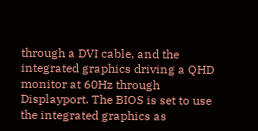through a DVI cable, and the integrated graphics driving a QHD monitor at 60Hz through Displayport. The BIOS is set to use the integrated graphics as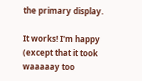the primary display.

It works! I'm happy (except that it took waaaaay too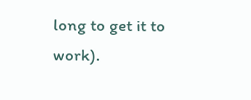long to get it to work).